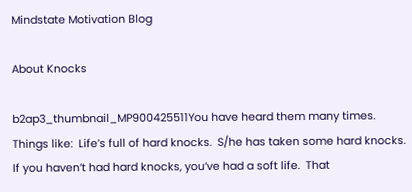Mindstate Motivation Blog

About Knocks

b2ap3_thumbnail_MP900425511You have heard them many times.  Things like:  Life’s full of hard knocks.  S/he has taken some hard knocks.  If you haven’t had hard knocks, you’ve had a soft life.  That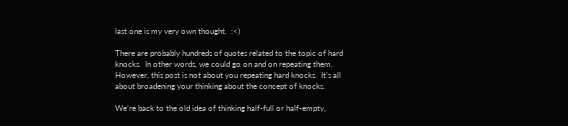last one is my very own thought.  :<)

There are probably hundreds of quotes related to the topic of hard knocks.  In other words, we could go on and on repeating them.  However, this post is not about you repeating hard knocks.  It’s all about broadening your thinking about the concept of knocks.

We’re back to the old idea of thinking half-full or half-empty,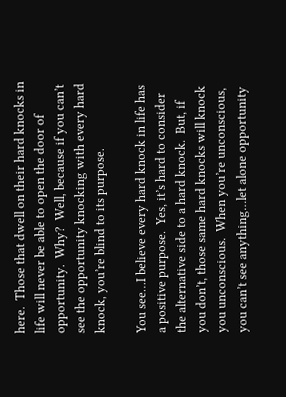here.  Those that dwell on their hard knocks in life will never be able to open the door of opportunity.  Why?  Well, because if you can’t see the opportunity knocking with every hard knock, you’re blind to its purpose.

You see…I believe every hard knock in life has a positive purpose.  Yes, it’s hard to consider the alternative side to a hard knock.  But, if you don’t, those same hard knocks will knock you unconscious.  When you’re unconscious, you can’t see anything…let alone opportunity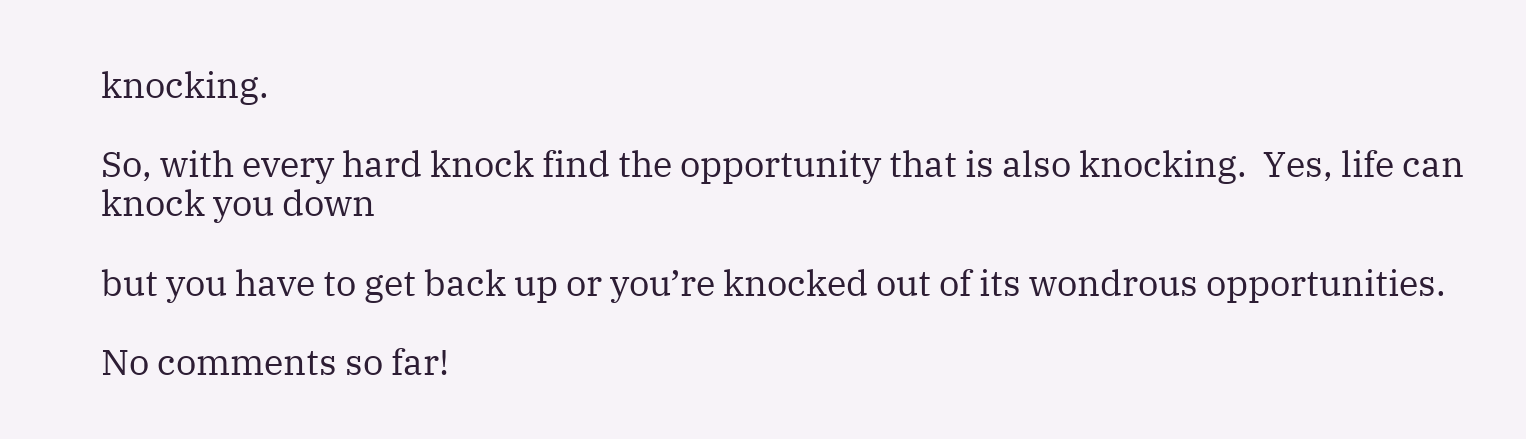knocking.

So, with every hard knock find the opportunity that is also knocking.  Yes, life can knock you down

but you have to get back up or you’re knocked out of its wondrous opportunities.

No comments so far!